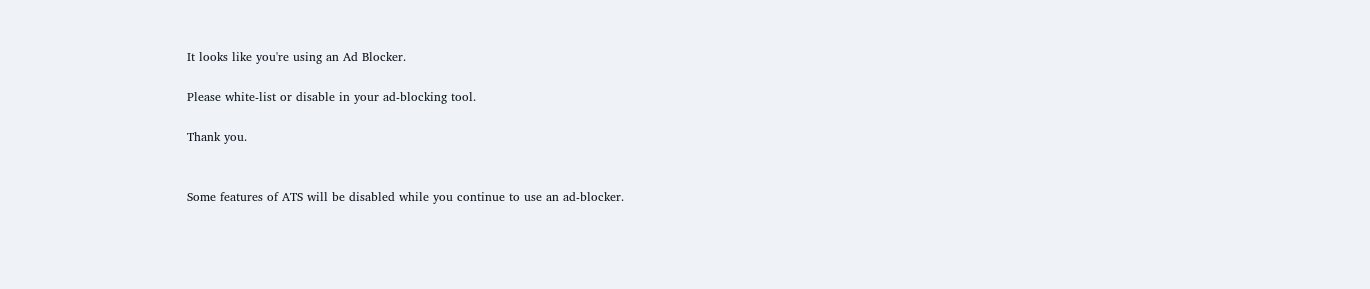It looks like you're using an Ad Blocker.

Please white-list or disable in your ad-blocking tool.

Thank you.


Some features of ATS will be disabled while you continue to use an ad-blocker.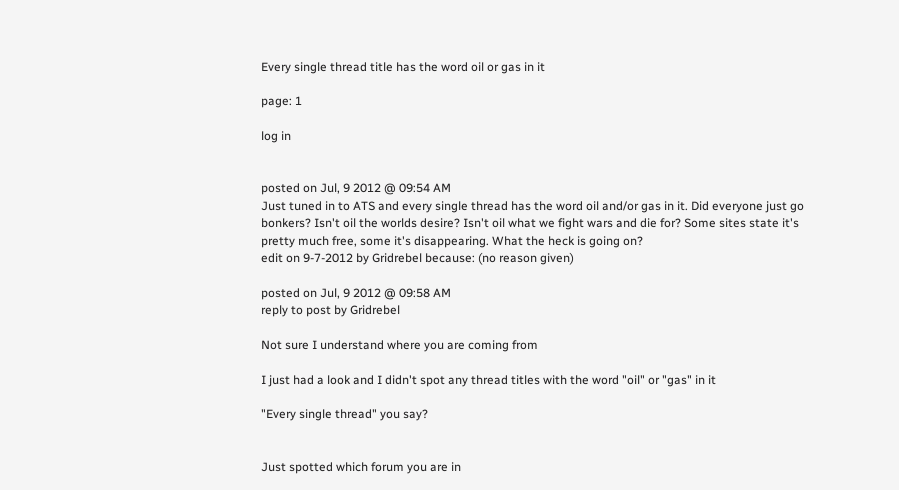Every single thread title has the word oil or gas in it

page: 1

log in


posted on Jul, 9 2012 @ 09:54 AM
Just tuned in to ATS and every single thread has the word oil and/or gas in it. Did everyone just go bonkers? Isn't oil the worlds desire? Isn't oil what we fight wars and die for? Some sites state it's pretty much free, some it's disappearing. What the heck is going on?
edit on 9-7-2012 by Gridrebel because: (no reason given)

posted on Jul, 9 2012 @ 09:58 AM
reply to post by Gridrebel

Not sure I understand where you are coming from

I just had a look and I didn't spot any thread titles with the word "oil" or "gas" in it

"Every single thread" you say?


Just spotted which forum you are in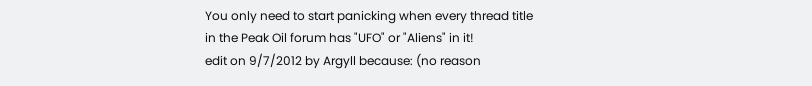You only need to start panicking when every thread title in the Peak Oil forum has "UFO" or "Aliens" in it!
edit on 9/7/2012 by Argyll because: (no reason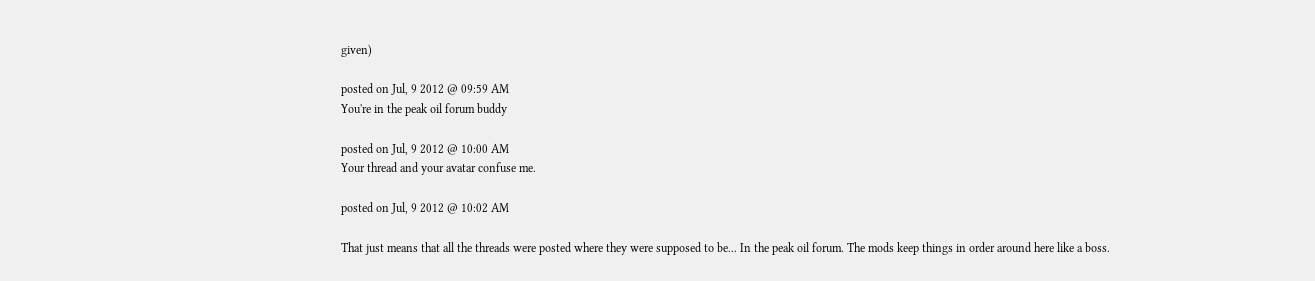given)

posted on Jul, 9 2012 @ 09:59 AM
You're in the peak oil forum buddy

posted on Jul, 9 2012 @ 10:00 AM
Your thread and your avatar confuse me.

posted on Jul, 9 2012 @ 10:02 AM

That just means that all the threads were posted where they were supposed to be... In the peak oil forum. The mods keep things in order around here like a boss.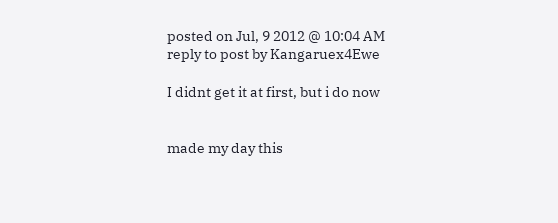posted on Jul, 9 2012 @ 10:04 AM
reply to post by Kangaruex4Ewe

I didnt get it at first, but i do now


made my day this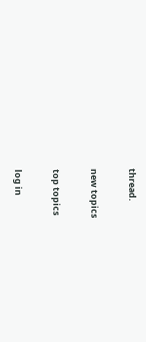thread.

new topics

top topics

log in